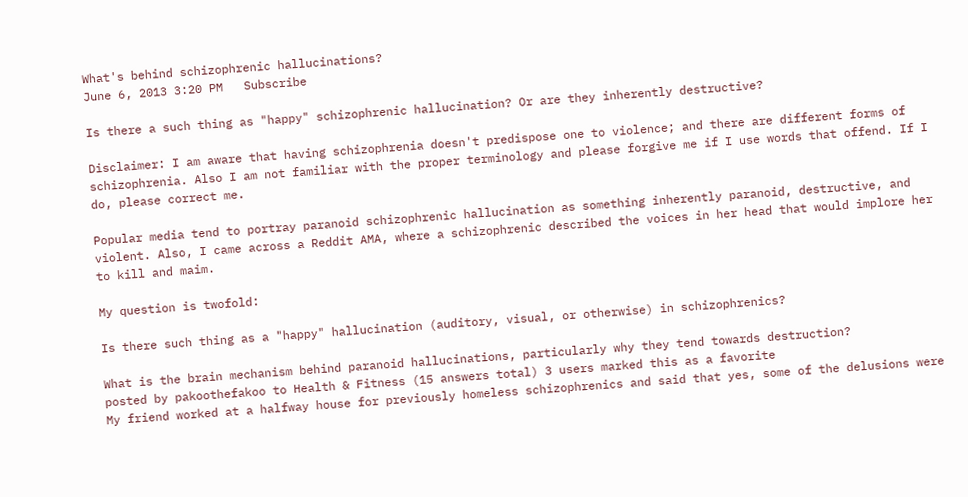What's behind schizophrenic hallucinations?
June 6, 2013 3:20 PM   Subscribe

Is there a such thing as "happy" schizophrenic hallucination? Or are they inherently destructive?

Disclaimer: I am aware that having schizophrenia doesn't predispose one to violence; and there are different forms of schizophrenia. Also I am not familiar with the proper terminology and please forgive me if I use words that offend. If I do, please correct me.

Popular media tend to portray paranoid schizophrenic hallucination as something inherently paranoid, destructive, and violent. Also, I came across a Reddit AMA, where a schizophrenic described the voices in her head that would implore her to kill and maim.

My question is twofold:

Is there such thing as a "happy" hallucination (auditory, visual, or otherwise) in schizophrenics?

What is the brain mechanism behind paranoid hallucinations, particularly why they tend towards destruction?
posted by pakoothefakoo to Health & Fitness (15 answers total) 3 users marked this as a favorite
My friend worked at a halfway house for previously homeless schizophrenics and said that yes, some of the delusions were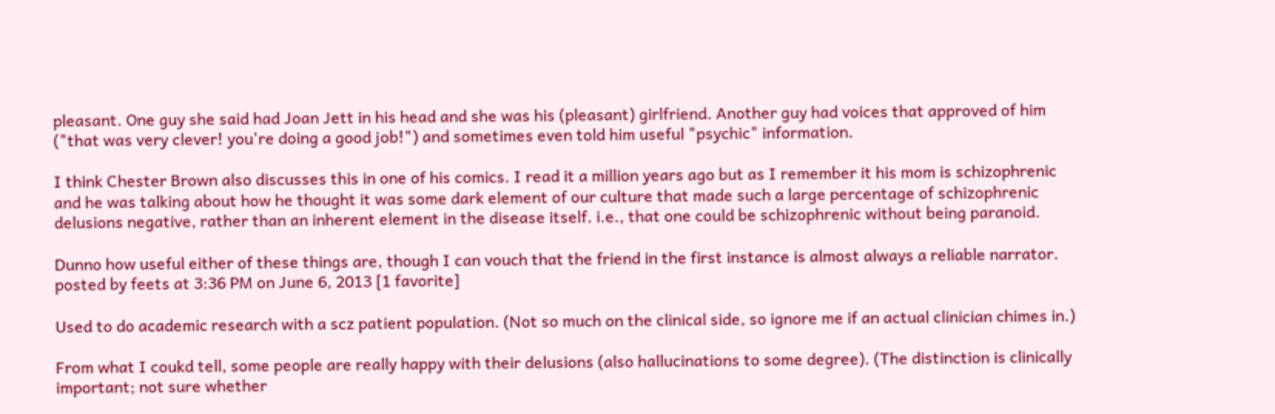pleasant. One guy she said had Joan Jett in his head and she was his (pleasant) girlfriend. Another guy had voices that approved of him ("that was very clever! you're doing a good job!") and sometimes even told him useful "psychic" information.

I think Chester Brown also discusses this in one of his comics. I read it a million years ago but as I remember it his mom is schizophrenic and he was talking about how he thought it was some dark element of our culture that made such a large percentage of schizophrenic delusions negative, rather than an inherent element in the disease itself. i.e., that one could be schizophrenic without being paranoid.

Dunno how useful either of these things are, though I can vouch that the friend in the first instance is almost always a reliable narrator.
posted by feets at 3:36 PM on June 6, 2013 [1 favorite]

Used to do academic research with a scz patient population. (Not so much on the clinical side, so ignore me if an actual clinician chimes in.)

From what I coukd tell, some people are really happy with their delusions (also hallucinations to some degree). (The distinction is clinically important; not sure whether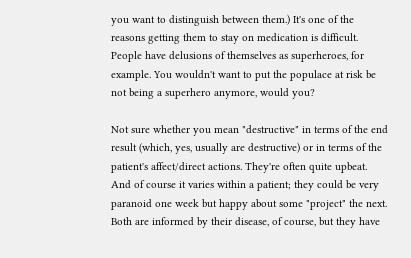you want to distinguish between them.) It's one of the reasons getting them to stay on medication is difficult. People have delusions of themselves as superheroes, for example. You wouldn't want to put the populace at risk be not being a superhero anymore, would you?

Not sure whether you mean "destructive" in terms of the end result (which, yes, usually are destructive) or in terms of the patient's affect/direct actions. They're often quite upbeat. And of course it varies within a patient; they could be very paranoid one week but happy about some "project" the next. Both are informed by their disease, of course, but they have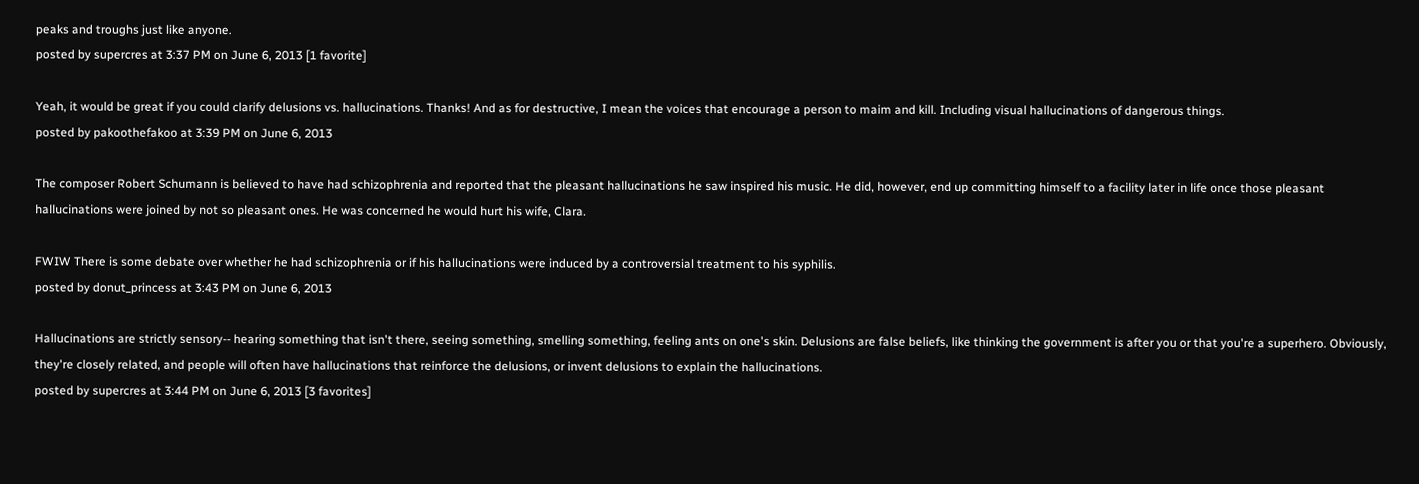peaks and troughs just like anyone.
posted by supercres at 3:37 PM on June 6, 2013 [1 favorite]

Yeah, it would be great if you could clarify delusions vs. hallucinations. Thanks! And as for destructive, I mean the voices that encourage a person to maim and kill. Including visual hallucinations of dangerous things.
posted by pakoothefakoo at 3:39 PM on June 6, 2013

The composer Robert Schumann is believed to have had schizophrenia and reported that the pleasant hallucinations he saw inspired his music. He did, however, end up committing himself to a facility later in life once those pleasant hallucinations were joined by not so pleasant ones. He was concerned he would hurt his wife, Clara.

FWIW There is some debate over whether he had schizophrenia or if his hallucinations were induced by a controversial treatment to his syphilis.
posted by donut_princess at 3:43 PM on June 6, 2013

Hallucinations are strictly sensory-- hearing something that isn't there, seeing something, smelling something, feeling ants on one's skin. Delusions are false beliefs, like thinking the government is after you or that you're a superhero. Obviously, they're closely related, and people will often have hallucinations that reinforce the delusions, or invent delusions to explain the hallucinations.
posted by supercres at 3:44 PM on June 6, 2013 [3 favorites]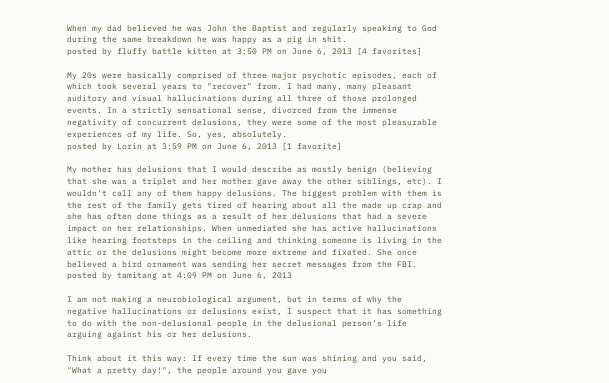When my dad believed he was John the Baptist and regularly speaking to God during the same breakdown he was happy as a pig in shit.
posted by fluffy battle kitten at 3:50 PM on June 6, 2013 [4 favorites]

My 20s were basically comprised of three major psychotic episodes, each of which took several years to "recover" from. I had many, many pleasant auditory and visual hallucinations during all three of those prolonged events. In a strictly sensational sense, divorced from the immense negativity of concurrent delusions, they were some of the most pleasurable experiences of my life. So, yes, absolutely.
posted by Lorin at 3:59 PM on June 6, 2013 [1 favorite]

My mother has delusions that I would describe as mostly benign (believing that she was a triplet and her mother gave away the other siblings, etc). I wouldn't call any of them happy delusions. The biggest problem with them is the rest of the family gets tired of hearing about all the made up crap and she has often done things as a result of her delusions that had a severe impact on her relationships. When unmediated she has active hallucinations like hearing footsteps in the ceiling and thinking someone is living in the attic or the delusions might become more extreme and fixated. She once believed a bird ornament was sending her secret messages from the FBI.
posted by tamitang at 4:09 PM on June 6, 2013

I am not making a neurobiological argument, but in terms of why the negative hallucinations or delusions exist, I suspect that it has something to do with the non-delusional people in the delusional person's life arguing against his or her delusions.

Think about it this way: If every time the sun was shining and you said, "What a pretty day!", the people around you gave you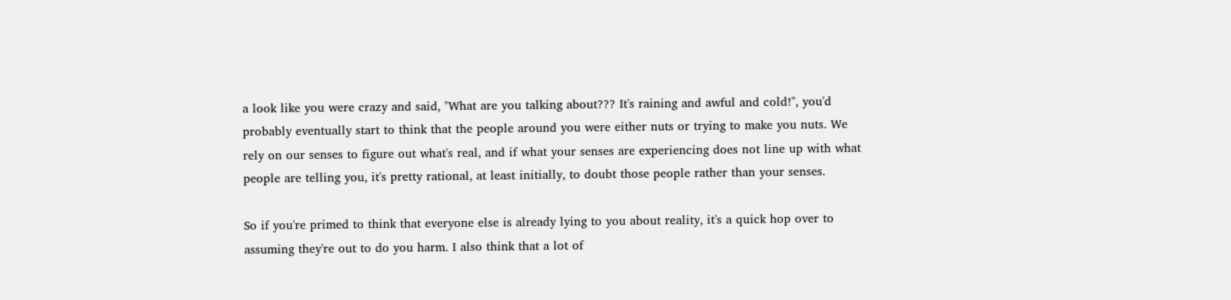a look like you were crazy and said, "What are you talking about??? It's raining and awful and cold!", you'd probably eventually start to think that the people around you were either nuts or trying to make you nuts. We rely on our senses to figure out what's real, and if what your senses are experiencing does not line up with what people are telling you, it's pretty rational, at least initially, to doubt those people rather than your senses.

So if you're primed to think that everyone else is already lying to you about reality, it's a quick hop over to assuming they're out to do you harm. I also think that a lot of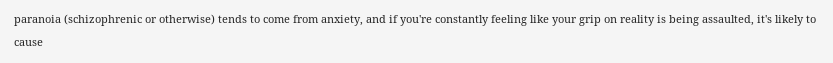paranoia (schizophrenic or otherwise) tends to come from anxiety, and if you're constantly feeling like your grip on reality is being assaulted, it's likely to cause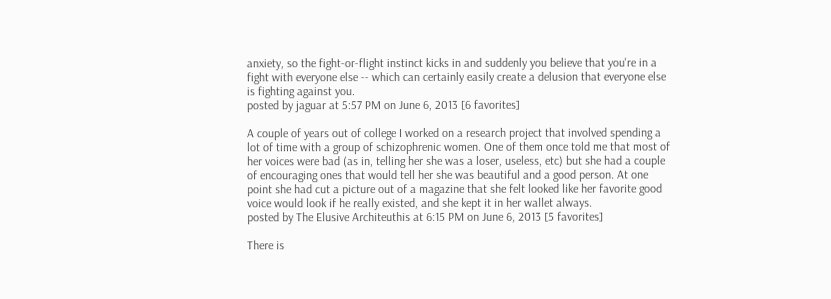anxiety, so the fight-or-flight instinct kicks in and suddenly you believe that you're in a fight with everyone else -- which can certainly easily create a delusion that everyone else is fighting against you.
posted by jaguar at 5:57 PM on June 6, 2013 [6 favorites]

A couple of years out of college I worked on a research project that involved spending a lot of time with a group of schizophrenic women. One of them once told me that most of her voices were bad (as in, telling her she was a loser, useless, etc) but she had a couple of encouraging ones that would tell her she was beautiful and a good person. At one point she had cut a picture out of a magazine that she felt looked like her favorite good voice would look if he really existed, and she kept it in her wallet always.
posted by The Elusive Architeuthis at 6:15 PM on June 6, 2013 [5 favorites]

There is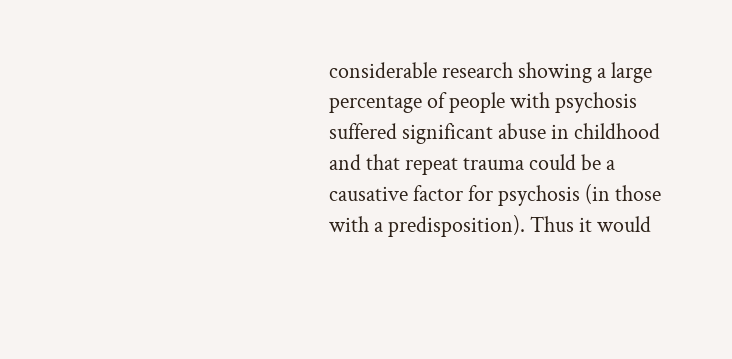considerable research showing a large percentage of people with psychosis suffered significant abuse in childhood and that repeat trauma could be a causative factor for psychosis (in those with a predisposition). Thus it would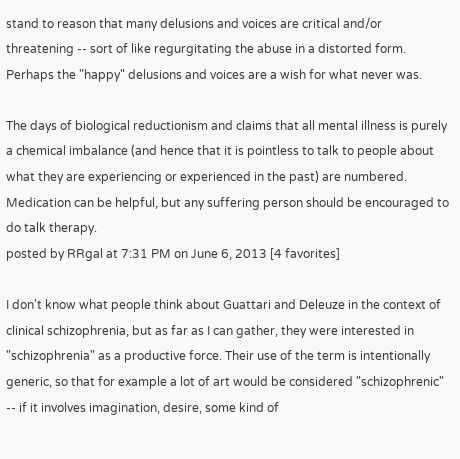stand to reason that many delusions and voices are critical and/or threatening -- sort of like regurgitating the abuse in a distorted form. Perhaps the "happy" delusions and voices are a wish for what never was.

The days of biological reductionism and claims that all mental illness is purely a chemical imbalance (and hence that it is pointless to talk to people about what they are experiencing or experienced in the past) are numbered. Medication can be helpful, but any suffering person should be encouraged to do talk therapy.
posted by RRgal at 7:31 PM on June 6, 2013 [4 favorites]

I don't know what people think about Guattari and Deleuze in the context of clinical schizophrenia, but as far as I can gather, they were interested in "schizophrenia" as a productive force. Their use of the term is intentionally generic, so that for example a lot of art would be considered "schizophrenic" -- if it involves imagination, desire, some kind of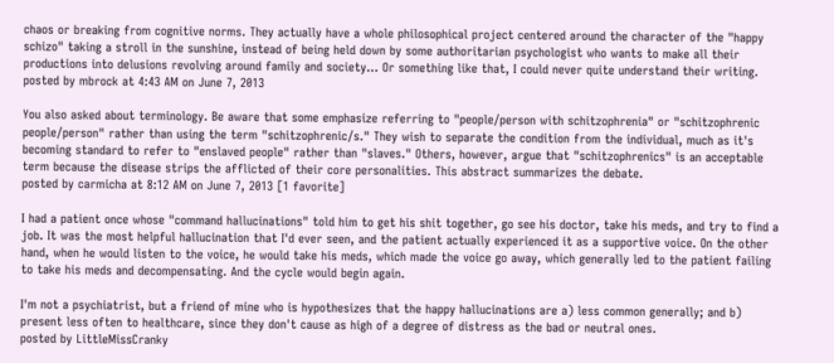chaos or breaking from cognitive norms. They actually have a whole philosophical project centered around the character of the "happy schizo" taking a stroll in the sunshine, instead of being held down by some authoritarian psychologist who wants to make all their productions into delusions revolving around family and society... Or something like that, I could never quite understand their writing.
posted by mbrock at 4:43 AM on June 7, 2013

You also asked about terminology. Be aware that some emphasize referring to "people/person with schitzophrenia" or "schitzophrenic people/person" rather than using the term "schitzophrenic/s." They wish to separate the condition from the individual, much as it's becoming standard to refer to "enslaved people" rather than "slaves." Others, however, argue that "schitzophrenics" is an acceptable term because the disease strips the afflicted of their core personalities. This abstract summarizes the debate.
posted by carmicha at 8:12 AM on June 7, 2013 [1 favorite]

I had a patient once whose "command hallucinations" told him to get his shit together, go see his doctor, take his meds, and try to find a job. It was the most helpful hallucination that I'd ever seen, and the patient actually experienced it as a supportive voice. On the other hand, when he would listen to the voice, he would take his meds, which made the voice go away, which generally led to the patient failing to take his meds and decompensating. And the cycle would begin again.

I'm not a psychiatrist, but a friend of mine who is hypothesizes that the happy hallucinations are a) less common generally; and b) present less often to healthcare, since they don't cause as high of a degree of distress as the bad or neutral ones.
posted by LittleMissCranky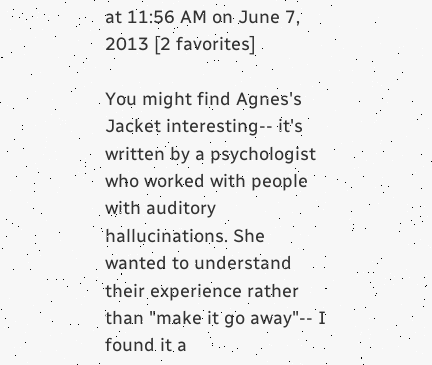at 11:56 AM on June 7, 2013 [2 favorites]

You might find Agnes's Jacket interesting-- it's written by a psychologist who worked with people with auditory hallucinations. She wanted to understand their experience rather than "make it go away"-- I found it a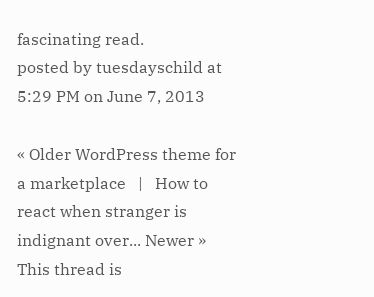fascinating read.
posted by tuesdayschild at 5:29 PM on June 7, 2013

« Older WordPress theme for a marketplace   |   How to react when stranger is indignant over... Newer »
This thread is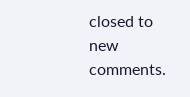closed to new comments.